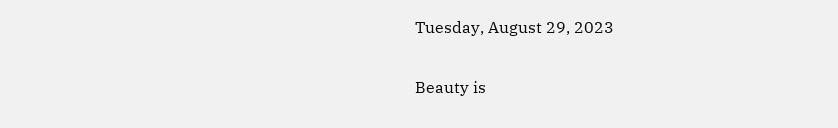Tuesday, August 29, 2023

Beauty is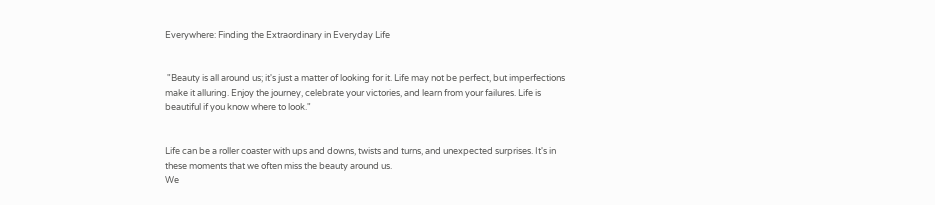Everywhere: Finding the Extraordinary in Everyday Life


 "Beauty is all around us; it's just a matter of looking for it. Life may not be perfect, but imperfections make it alluring. Enjoy the journey, celebrate your victories, and learn from your failures. Life is beautiful if you know where to look."


Life can be a roller coaster with ups and downs, twists and turns, and unexpected surprises. It's in these moments that we often miss the beauty around us.
We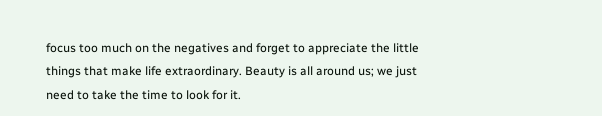focus too much on the negatives and forget to appreciate the little things that make life extraordinary. Beauty is all around us; we just need to take the time to look for it.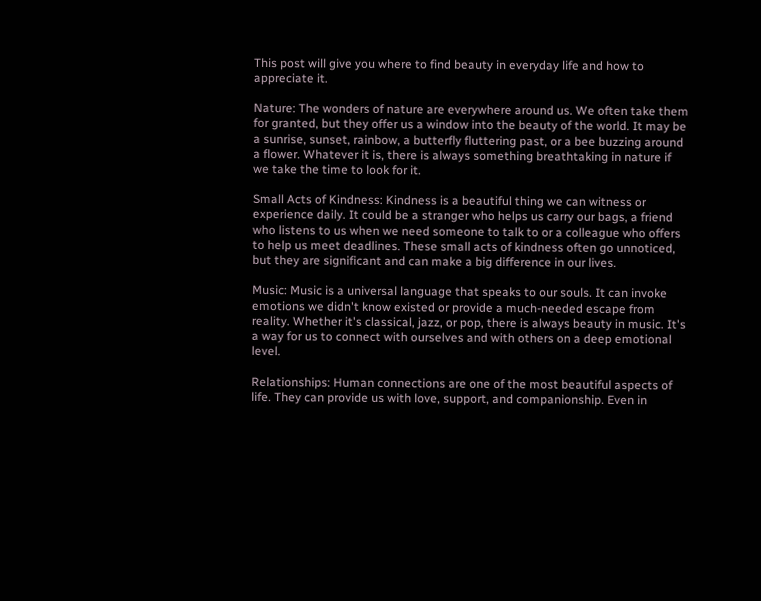This post will give you where to find beauty in everyday life and how to appreciate it.

Nature: The wonders of nature are everywhere around us. We often take them for granted, but they offer us a window into the beauty of the world. It may be a sunrise, sunset, rainbow, a butterfly fluttering past, or a bee buzzing around a flower. Whatever it is, there is always something breathtaking in nature if we take the time to look for it.

Small Acts of Kindness: Kindness is a beautiful thing we can witness or experience daily. It could be a stranger who helps us carry our bags, a friend who listens to us when we need someone to talk to or a colleague who offers to help us meet deadlines. These small acts of kindness often go unnoticed, but they are significant and can make a big difference in our lives.

Music: Music is a universal language that speaks to our souls. It can invoke emotions we didn't know existed or provide a much-needed escape from reality. Whether it's classical, jazz, or pop, there is always beauty in music. It's a way for us to connect with ourselves and with others on a deep emotional level.

Relationships: Human connections are one of the most beautiful aspects of life. They can provide us with love, support, and companionship. Even in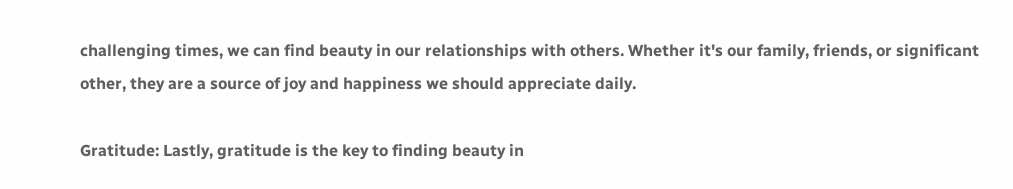challenging times, we can find beauty in our relationships with others. Whether it's our family, friends, or significant other, they are a source of joy and happiness we should appreciate daily.

Gratitude: Lastly, gratitude is the key to finding beauty in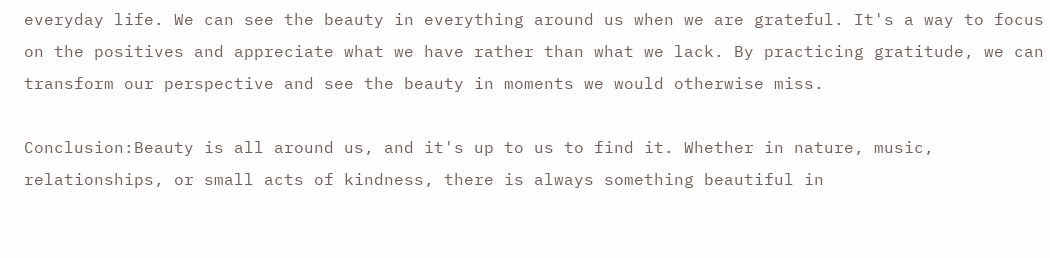everyday life. We can see the beauty in everything around us when we are grateful. It's a way to focus on the positives and appreciate what we have rather than what we lack. By practicing gratitude, we can transform our perspective and see the beauty in moments we would otherwise miss.

Conclusion:Beauty is all around us, and it's up to us to find it. Whether in nature, music, relationships, or small acts of kindness, there is always something beautiful in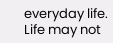everyday life. Life may not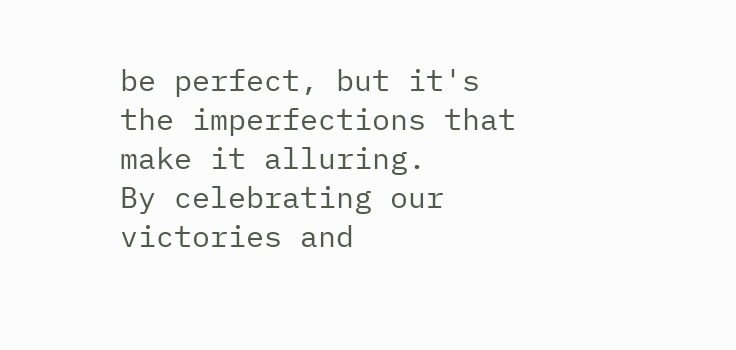be perfect, but it's the imperfections that make it alluring.
By celebrating our victories and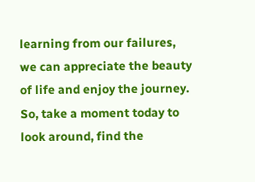learning from our failures, we can appreciate the beauty of life and enjoy the journey. So, take a moment today to look around, find the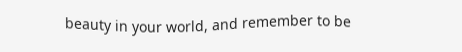beauty in your world, and remember to be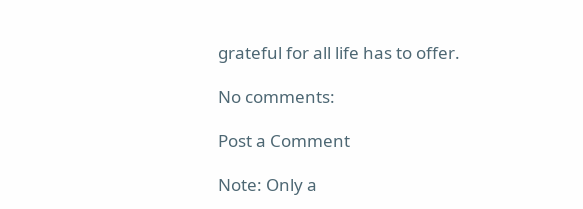grateful for all life has to offer.

No comments:

Post a Comment

Note: Only a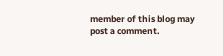member of this blog may post a comment.